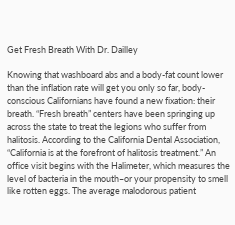Get Fresh Breath With Dr. Dailley

Knowing that washboard abs and a body-fat count lower than the inflation rate will get you only so far, body-conscious Californians have found a new fixation: their breath. “Fresh breath” centers have been springing up across the state to treat the legions who suffer from halitosis. According to the California Dental Association, “California is at the forefront of halitosis treatment.” An office visit begins with the Halimeter, which measures the level of bacteria in the mouth–or your propensity to smell like rotten eggs. The average malodorous patient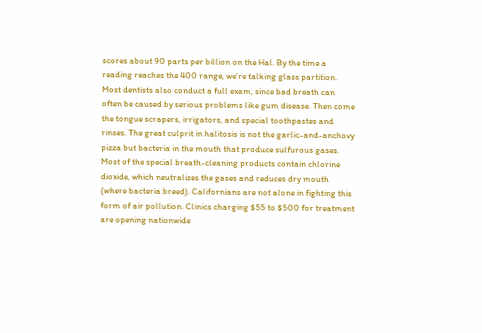scores about 90 parts per billion on the Hal. By the time a reading reaches the 400 range, we’re talking glass partition. Most dentists also conduct a full exam, since bad breath can often be caused by serious problems like gum disease. Then come the tongue scrapers, irrigators, and special toothpastes and rinses. The great culprit in halitosis is not the garlic-and-anchovy pizza but bacteria in the mouth that produce sulfurous gases. Most of the special breath-cleaning products contain chlorine dioxide, which neutralizes the gases and reduces dry mouth (where bacteria breed). Californians are not alone in fighting this form of air pollution. Clinics charging $55 to $500 for treatment are opening nationwide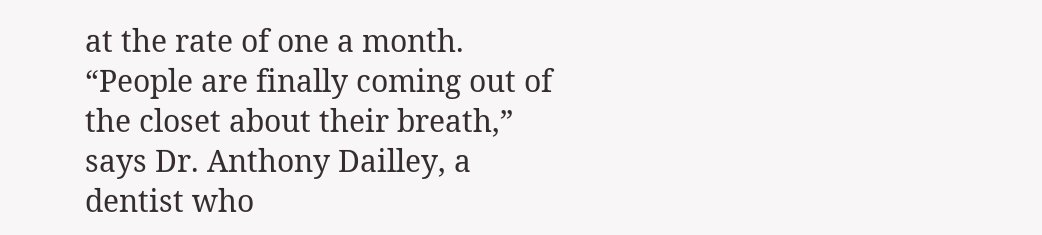at the rate of one a month. “People are finally coming out of the closet about their breath,” says Dr. Anthony Dailley, a dentist who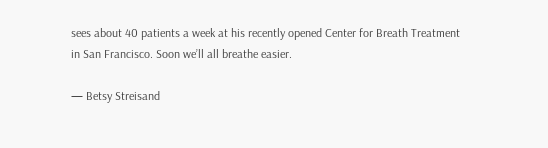sees about 40 patients a week at his recently opened Center for Breath Treatment in San Francisco. Soon we’ll all breathe easier.

— Betsy Streisand